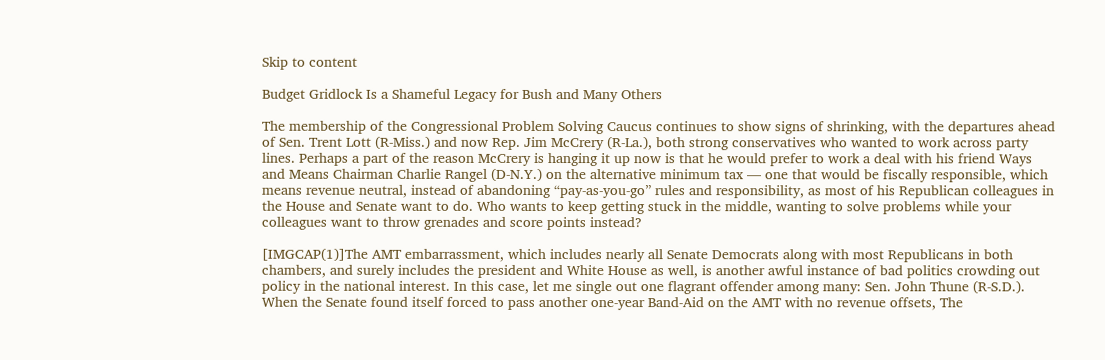Skip to content

Budget Gridlock Is a Shameful Legacy for Bush and Many Others

The membership of the Congressional Problem Solving Caucus continues to show signs of shrinking, with the departures ahead of Sen. Trent Lott (R-Miss.) and now Rep. Jim McCrery (R-La.), both strong conservatives who wanted to work across party lines. Perhaps a part of the reason McCrery is hanging it up now is that he would prefer to work a deal with his friend Ways and Means Chairman Charlie Rangel (D-N.Y.) on the alternative minimum tax — one that would be fiscally responsible, which means revenue neutral, instead of abandoning “pay-as-you-go” rules and responsibility, as most of his Republican colleagues in the House and Senate want to do. Who wants to keep getting stuck in the middle, wanting to solve problems while your colleagues want to throw grenades and score points instead?

[IMGCAP(1)]The AMT embarrassment, which includes nearly all Senate Democrats along with most Republicans in both chambers, and surely includes the president and White House as well, is another awful instance of bad politics crowding out policy in the national interest. In this case, let me single out one flagrant offender among many: Sen. John Thune (R-S.D.). When the Senate found itself forced to pass another one-year Band-Aid on the AMT with no revenue offsets, The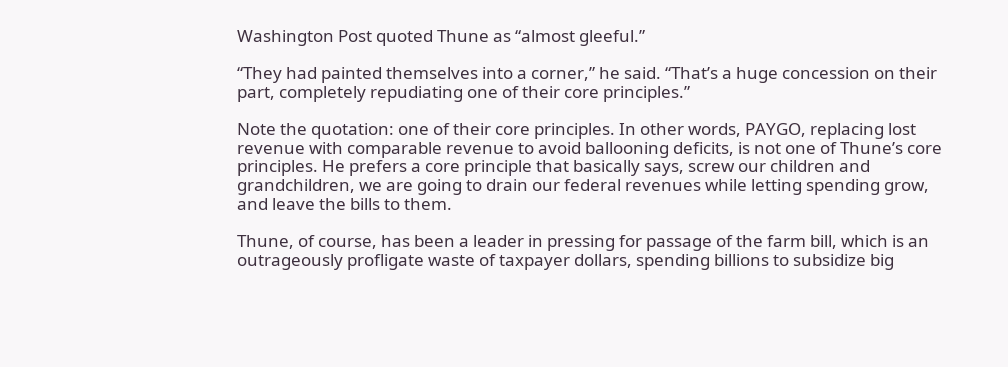Washington Post quoted Thune as “almost gleeful.”

“They had painted themselves into a corner,” he said. “That’s a huge concession on their part, completely repudiating one of their core principles.”

Note the quotation: one of their core principles. In other words, PAYGO, replacing lost revenue with comparable revenue to avoid ballooning deficits, is not one of Thune’s core principles. He prefers a core principle that basically says, screw our children and grandchildren, we are going to drain our federal revenues while letting spending grow, and leave the bills to them.

Thune, of course, has been a leader in pressing for passage of the farm bill, which is an outrageously profligate waste of taxpayer dollars, spending billions to subsidize big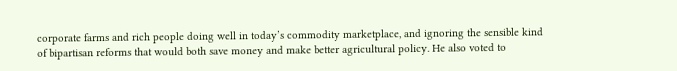corporate farms and rich people doing well in today’s commodity marketplace, and ignoring the sensible kind of bipartisan reforms that would both save money and make better agricultural policy. He also voted to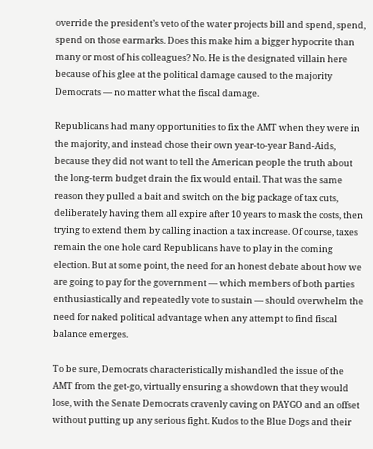override the president’s veto of the water projects bill and spend, spend, spend on those earmarks. Does this make him a bigger hypocrite than many or most of his colleagues? No. He is the designated villain here because of his glee at the political damage caused to the majority Democrats — no matter what the fiscal damage.

Republicans had many opportunities to fix the AMT when they were in the majority, and instead chose their own year-to-year Band-Aids, because they did not want to tell the American people the truth about the long-term budget drain the fix would entail. That was the same reason they pulled a bait and switch on the big package of tax cuts, deliberately having them all expire after 10 years to mask the costs, then trying to extend them by calling inaction a tax increase. Of course, taxes remain the one hole card Republicans have to play in the coming election. But at some point, the need for an honest debate about how we are going to pay for the government — which members of both parties enthusiastically and repeatedly vote to sustain — should overwhelm the need for naked political advantage when any attempt to find fiscal balance emerges.

To be sure, Democrats characteristically mishandled the issue of the AMT from the get-go, virtually ensuring a showdown that they would lose, with the Senate Democrats cravenly caving on PAYGO and an offset without putting up any serious fight. Kudos to the Blue Dogs and their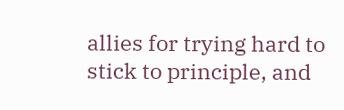allies for trying hard to stick to principle, and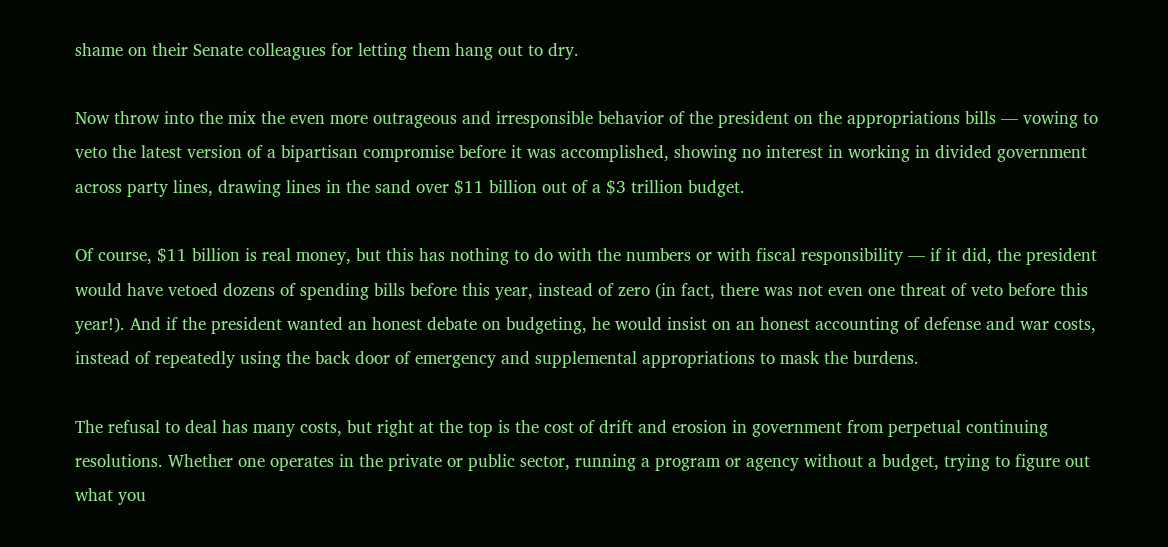shame on their Senate colleagues for letting them hang out to dry.

Now throw into the mix the even more outrageous and irresponsible behavior of the president on the appropriations bills — vowing to veto the latest version of a bipartisan compromise before it was accomplished, showing no interest in working in divided government across party lines, drawing lines in the sand over $11 billion out of a $3 trillion budget.

Of course, $11 billion is real money, but this has nothing to do with the numbers or with fiscal responsibility — if it did, the president would have vetoed dozens of spending bills before this year, instead of zero (in fact, there was not even one threat of veto before this year!). And if the president wanted an honest debate on budgeting, he would insist on an honest accounting of defense and war costs, instead of repeatedly using the back door of emergency and supplemental appropriations to mask the burdens.

The refusal to deal has many costs, but right at the top is the cost of drift and erosion in government from perpetual continuing resolutions. Whether one operates in the private or public sector, running a program or agency without a budget, trying to figure out what you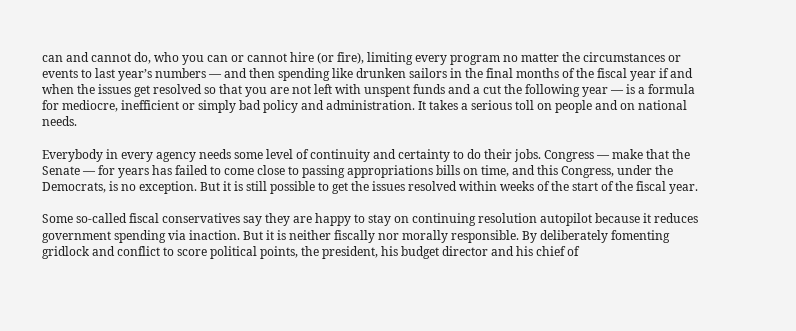can and cannot do, who you can or cannot hire (or fire), limiting every program no matter the circumstances or events to last year’s numbers — and then spending like drunken sailors in the final months of the fiscal year if and when the issues get resolved so that you are not left with unspent funds and a cut the following year — is a formula for mediocre, inefficient or simply bad policy and administration. It takes a serious toll on people and on national needs.

Everybody in every agency needs some level of continuity and certainty to do their jobs. Congress — make that the Senate — for years has failed to come close to passing appropriations bills on time, and this Congress, under the Democrats, is no exception. But it is still possible to get the issues resolved within weeks of the start of the fiscal year.

Some so-called fiscal conservatives say they are happy to stay on continuing resolution autopilot because it reduces government spending via inaction. But it is neither fiscally nor morally responsible. By deliberately fomenting gridlock and conflict to score political points, the president, his budget director and his chief of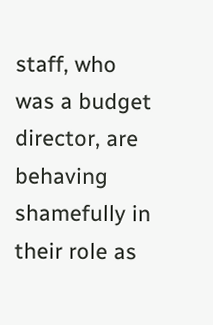staff, who was a budget director, are behaving shamefully in their role as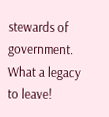stewards of government. What a legacy to leave!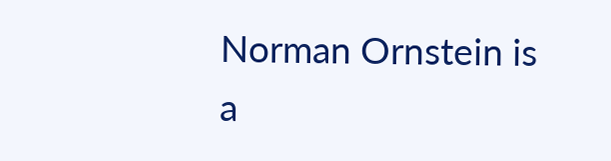Norman Ornstein is a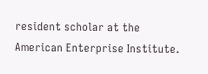resident scholar at the American Enterprise Institute.